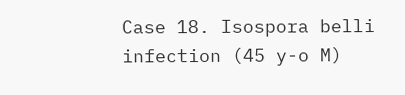Case 18. Isospora belli infection (45 y-o M)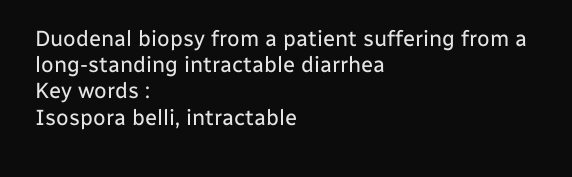Duodenal biopsy from a patient suffering from a long-standing intractable diarrhea
Key words :
Isospora belli, intractable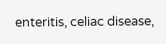enteritis, celiac disease,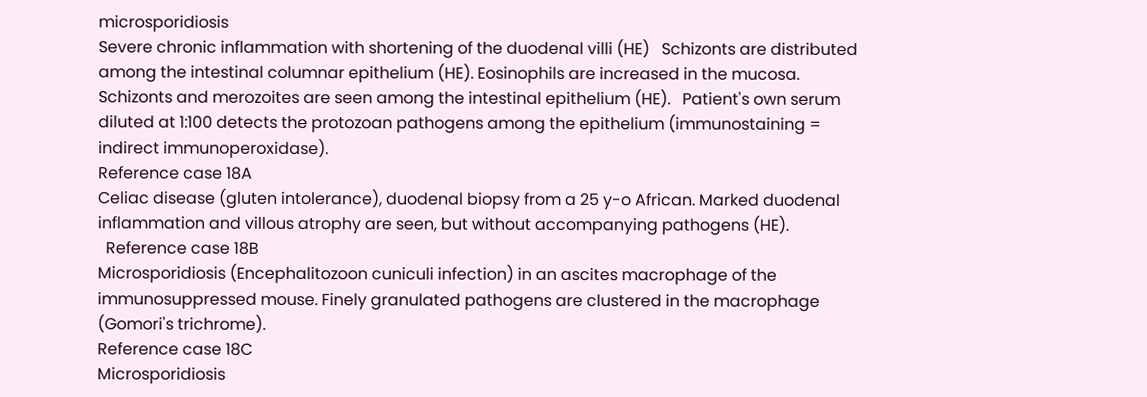microsporidiosis
Severe chronic inflammation with shortening of the duodenal villi (HE)   Schizonts are distributed among the intestinal columnar epithelium (HE). Eosinophils are increased in the mucosa.
Schizonts and merozoites are seen among the intestinal epithelium (HE).   Patient's own serum diluted at 1:100 detects the protozoan pathogens among the epithelium (immunostaining = indirect immunoperoxidase).
Reference case 18A
Celiac disease (gluten intolerance), duodenal biopsy from a 25 y-o African. Marked duodenal inflammation and villous atrophy are seen, but without accompanying pathogens (HE).
  Reference case 18B
Microsporidiosis (Encephalitozoon cuniculi infection) in an ascites macrophage of the immunosuppressed mouse. Finely granulated pathogens are clustered in the macrophage (Gomori's trichrome).
Reference case 18C
Microsporidiosis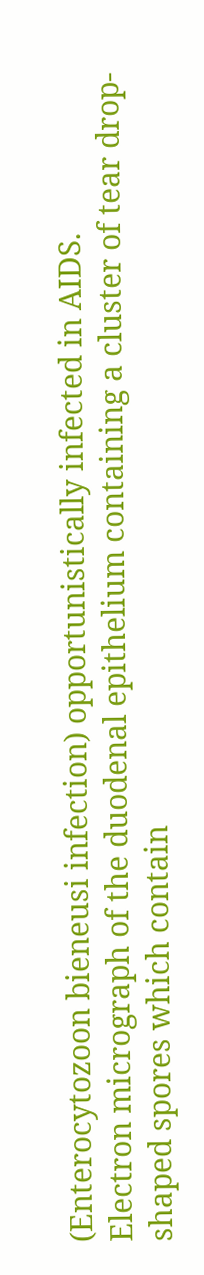(Enterocytozoon bieneusi infection) opportunistically infected in AIDS.
Electron micrograph of the duodenal epithelium containing a cluster of tear drop-shaped spores which contain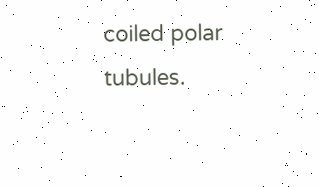coiled polar tubules.